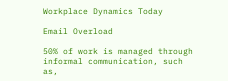Workplace Dynamics Today

Email Overload

50% of work is managed through informal communication, such as,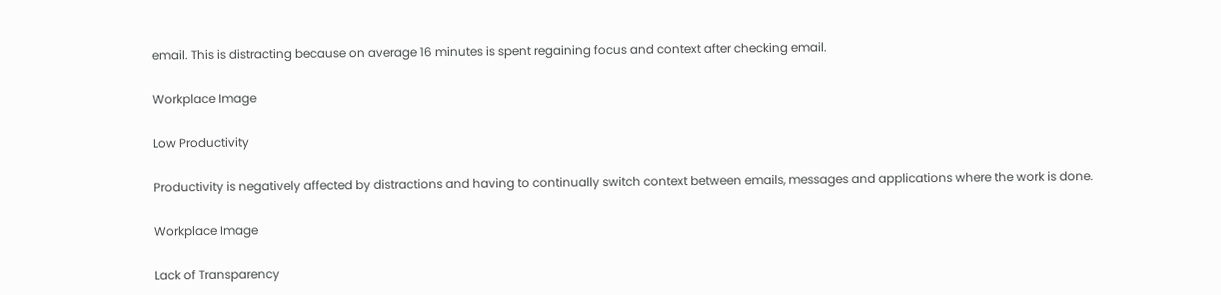email. This is distracting because on average 16 minutes is spent regaining focus and context after checking email.

Workplace Image

Low Productivity

Productivity is negatively affected by distractions and having to continually switch context between emails, messages and applications where the work is done.

Workplace Image

Lack of Transparency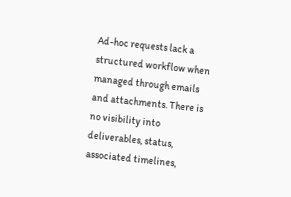Ad-hoc requests lack a structured workflow when managed through emails and attachments. There is no visibility into deliverables, status, associated timelines,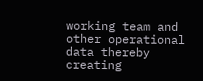working team and other operational data thereby creating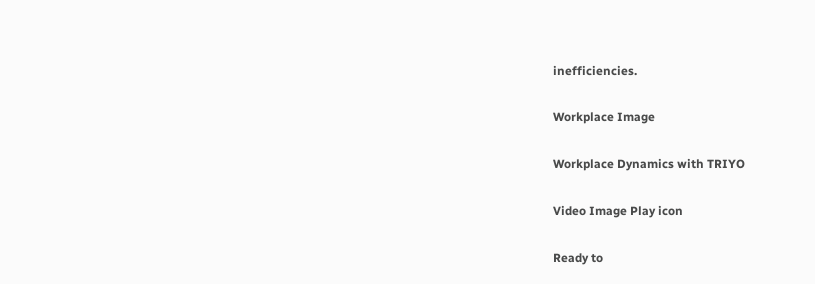inefficiencies.

Workplace Image

Workplace Dynamics with TRIYO

Video Image Play icon

Ready to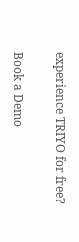experience TRIYO for free?

Book a Demo